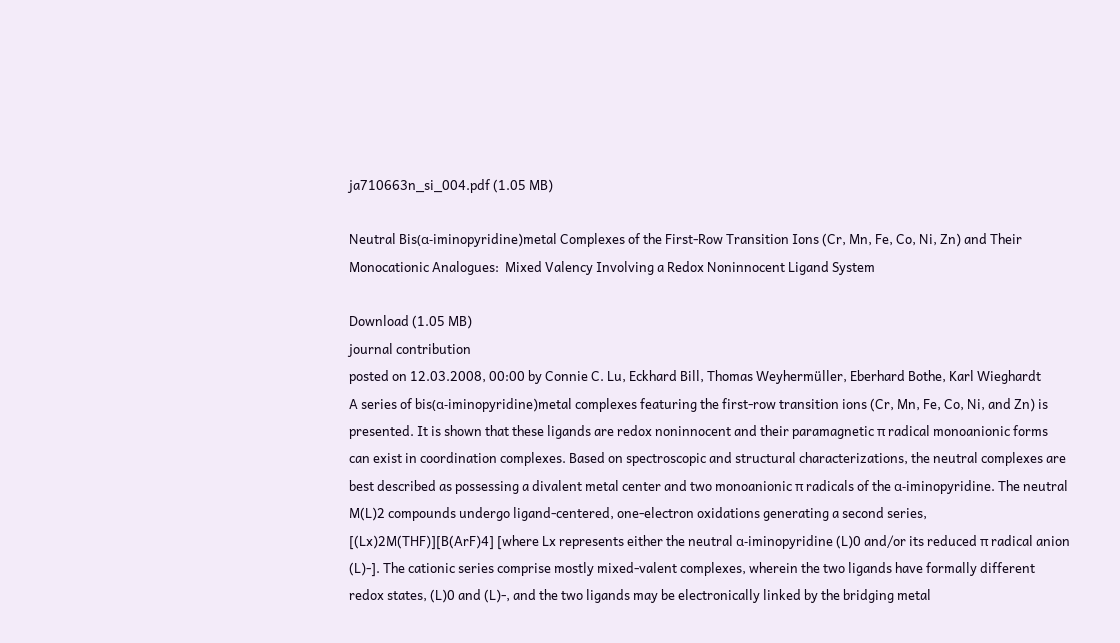ja710663n_si_004.pdf (1.05 MB)

Neutral Bis(α-iminopyridine)metal Complexes of the First-Row Transition Ions (Cr, Mn, Fe, Co, Ni, Zn) and Their Monocationic Analogues:  Mixed Valency Involving a Redox Noninnocent Ligand System

Download (1.05 MB)
journal contribution
posted on 12.03.2008, 00:00 by Connie C. Lu, Eckhard Bill, Thomas Weyhermüller, Eberhard Bothe, Karl Wieghardt
A series of bis(α-iminopyridine)metal complexes featuring the first-row transition ions (Cr, Mn, Fe, Co, Ni, and Zn) is presented. It is shown that these ligands are redox noninnocent and their paramagnetic π radical monoanionic forms can exist in coordination complexes. Based on spectroscopic and structural characterizations, the neutral complexes are best described as possessing a divalent metal center and two monoanionic π radicals of the α-iminopyridine. The neutral M(L)2 compounds undergo ligand-centered, one-electron oxidations generating a second series, [(Lx)2M(THF)][B(ArF)4] [where Lx represents either the neutral α-iminopyridine (L)0 and/or its reduced π radical anion (L)-]. The cationic series comprise mostly mixed-valent complexes, wherein the two ligands have formally different redox states, (L)0 and (L)-, and the two ligands may be electronically linked by the bridging metal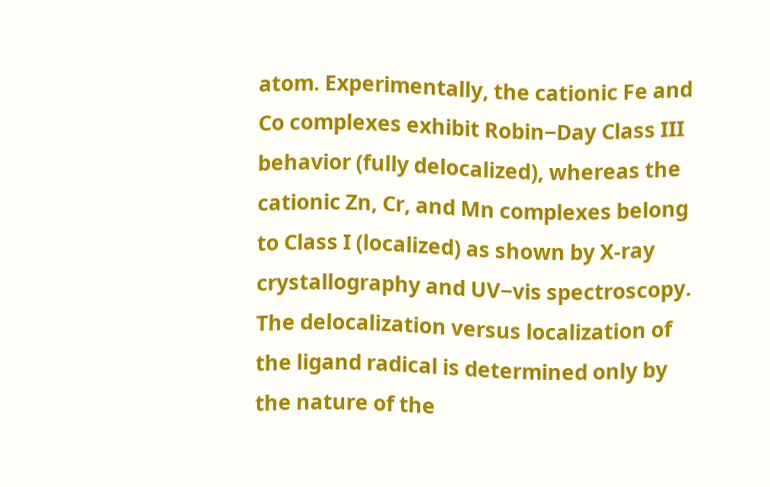atom. Experimentally, the cationic Fe and Co complexes exhibit Robin−Day Class III behavior (fully delocalized), whereas the cationic Zn, Cr, and Mn complexes belong to Class I (localized) as shown by X-ray crystallography and UV−vis spectroscopy. The delocalization versus localization of the ligand radical is determined only by the nature of the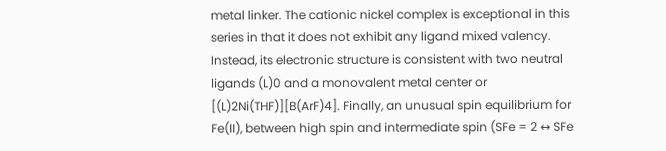metal linker. The cationic nickel complex is exceptional in this series in that it does not exhibit any ligand mixed valency. Instead, its electronic structure is consistent with two neutral ligands (L)0 and a monovalent metal center or [(L)2Ni(THF)][B(ArF)4]. Finally, an unusual spin equilibrium for Fe(II), between high spin and intermediate spin (SFe = 2 ↔ SFe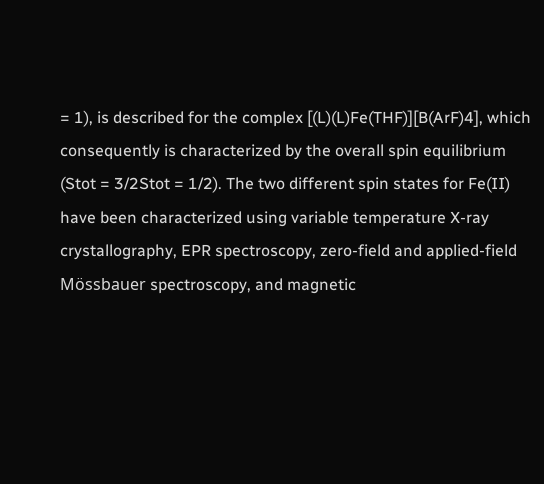= 1), is described for the complex [(L)(L)Fe(THF)][B(ArF)4], which consequently is characterized by the overall spin equilibrium (Stot = 3/2Stot = 1/2). The two different spin states for Fe(II) have been characterized using variable temperature X-ray crystallography, EPR spectroscopy, zero-field and applied-field Mössbauer spectroscopy, and magnetic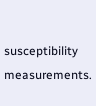susceptibility measurements.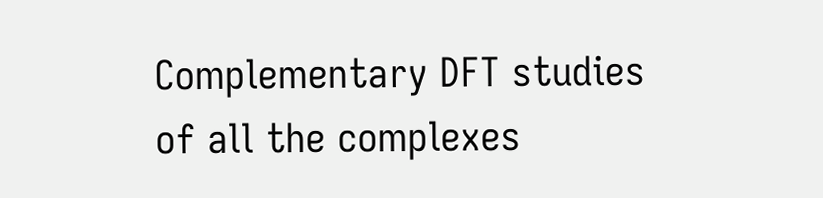Complementary DFT studies of all the complexes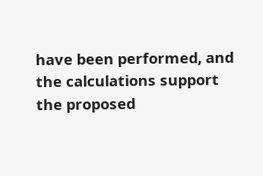have been performed, and the calculations support the proposed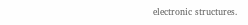electronic structures.